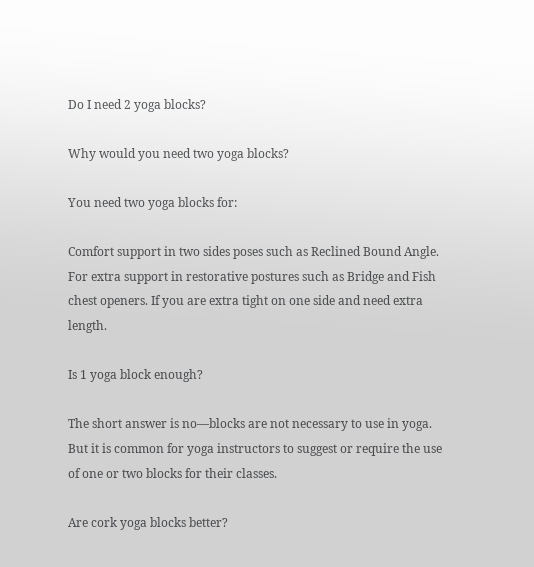Do I need 2 yoga blocks?

Why would you need two yoga blocks?

You need two yoga blocks for:

Comfort support in two sides poses such as Reclined Bound Angle. For extra support in restorative postures such as Bridge and Fish chest openers. If you are extra tight on one side and need extra length.

Is 1 yoga block enough?

The short answer is no—blocks are not necessary to use in yoga. But it is common for yoga instructors to suggest or require the use of one or two blocks for their classes.

Are cork yoga blocks better?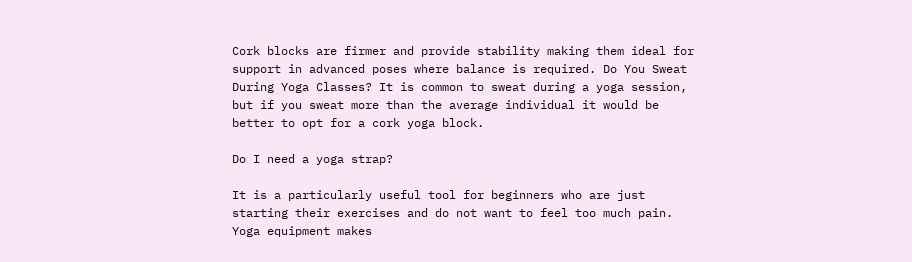Cork blocks are firmer and provide stability making them ideal for support in advanced poses where balance is required. Do You Sweat During Yoga Classes? It is common to sweat during a yoga session, but if you sweat more than the average individual it would be better to opt for a cork yoga block.

Do I need a yoga strap?

It is a particularly useful tool for beginners who are just starting their exercises and do not want to feel too much pain. Yoga equipment makes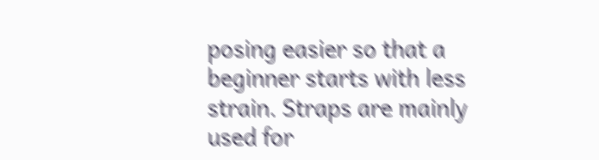posing easier so that a beginner starts with less strain. Straps are mainly used for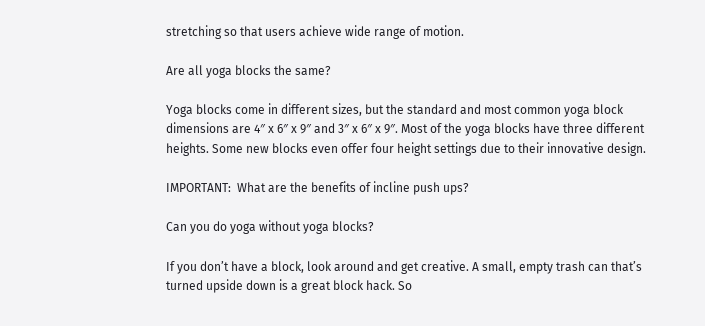stretching so that users achieve wide range of motion.

Are all yoga blocks the same?

Yoga blocks come in different sizes, but the standard and most common yoga block dimensions are 4″ x 6″ x 9″ and 3″ x 6″ x 9″. Most of the yoga blocks have three different heights. Some new blocks even offer four height settings due to their innovative design.

IMPORTANT:  What are the benefits of incline push ups?

Can you do yoga without yoga blocks?

If you don’t have a block, look around and get creative. A small, empty trash can that’s turned upside down is a great block hack. So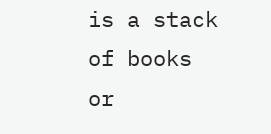is a stack of books or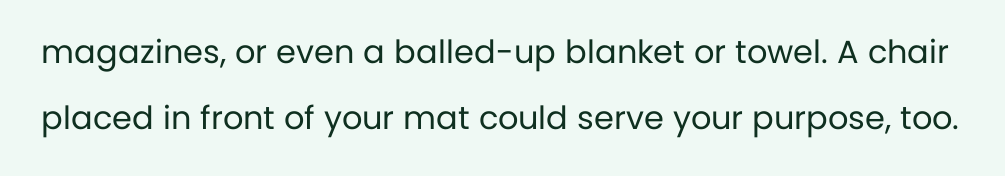magazines, or even a balled-up blanket or towel. A chair placed in front of your mat could serve your purpose, too.